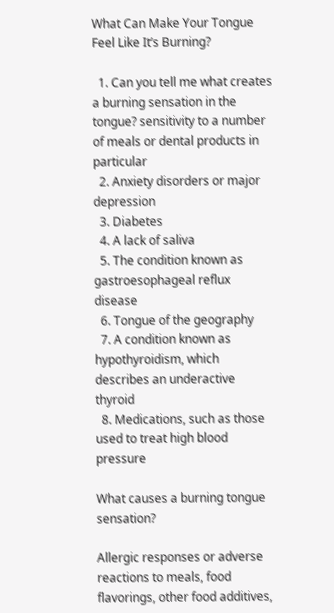What Can Make Your Tongue Feel Like It’s Burning?

  1. Can you tell me what creates a burning sensation in the tongue? sensitivity to a number of meals or dental products in particular
  2. Anxiety disorders or major depression
  3. Diabetes
  4. A lack of saliva
  5. The condition known as gastroesophageal reflux disease
  6. Tongue of the geography
  7. A condition known as hypothyroidism, which describes an underactive thyroid
  8. Medications, such as those used to treat high blood pressure

What causes a burning tongue sensation?

Allergic responses or adverse reactions to meals, food flavorings, other food additives,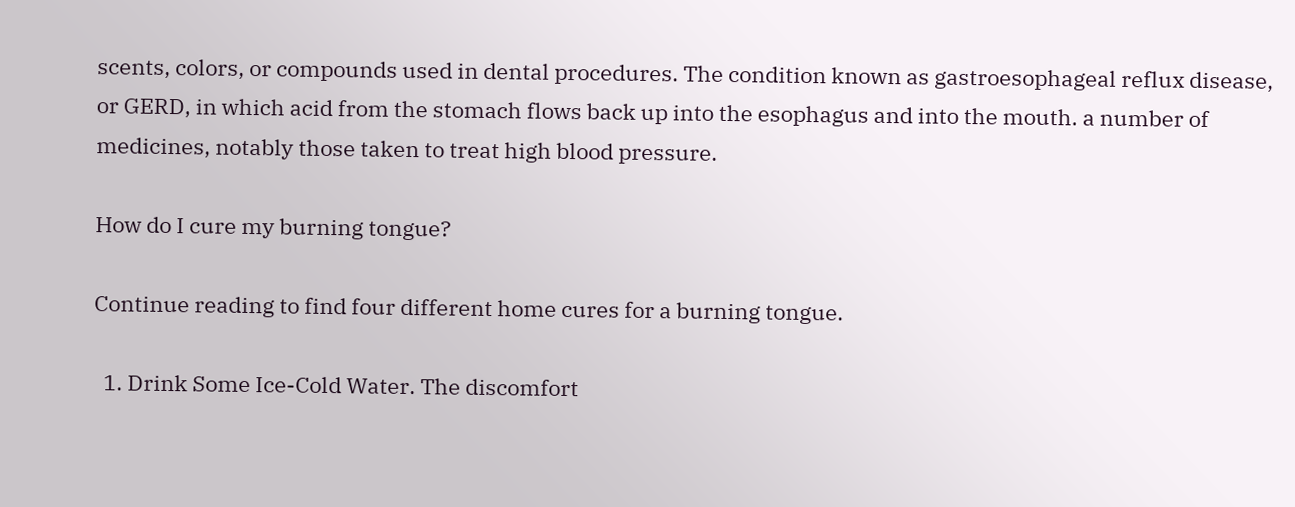scents, colors, or compounds used in dental procedures. The condition known as gastroesophageal reflux disease, or GERD, in which acid from the stomach flows back up into the esophagus and into the mouth. a number of medicines, notably those taken to treat high blood pressure.

How do I cure my burning tongue?

Continue reading to find four different home cures for a burning tongue.

  1. Drink Some Ice-Cold Water. The discomfort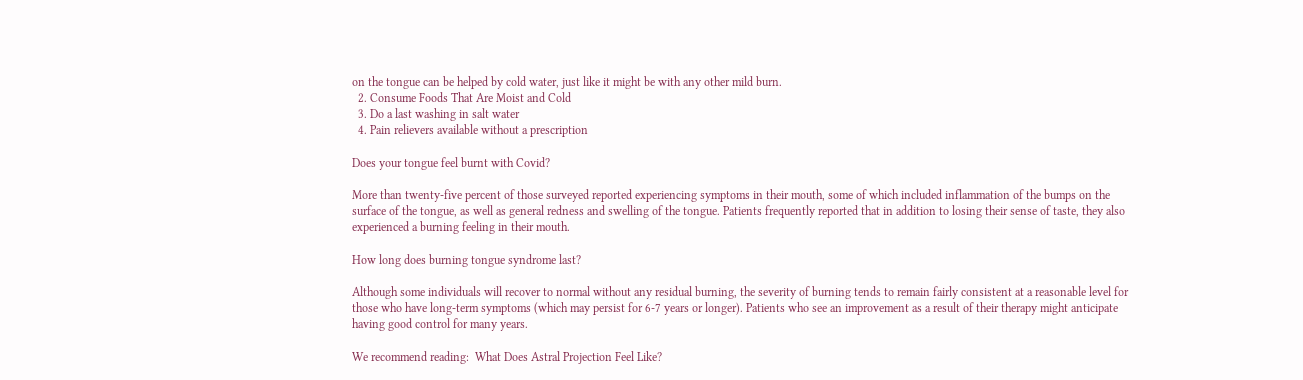on the tongue can be helped by cold water, just like it might be with any other mild burn.
  2. Consume Foods That Are Moist and Cold
  3. Do a last washing in salt water
  4. Pain relievers available without a prescription

Does your tongue feel burnt with Covid?

More than twenty-five percent of those surveyed reported experiencing symptoms in their mouth, some of which included inflammation of the bumps on the surface of the tongue, as well as general redness and swelling of the tongue. Patients frequently reported that in addition to losing their sense of taste, they also experienced a burning feeling in their mouth.

How long does burning tongue syndrome last?

Although some individuals will recover to normal without any residual burning, the severity of burning tends to remain fairly consistent at a reasonable level for those who have long-term symptoms (which may persist for 6-7 years or longer). Patients who see an improvement as a result of their therapy might anticipate having good control for many years.

We recommend reading:  What Does Astral Projection Feel Like?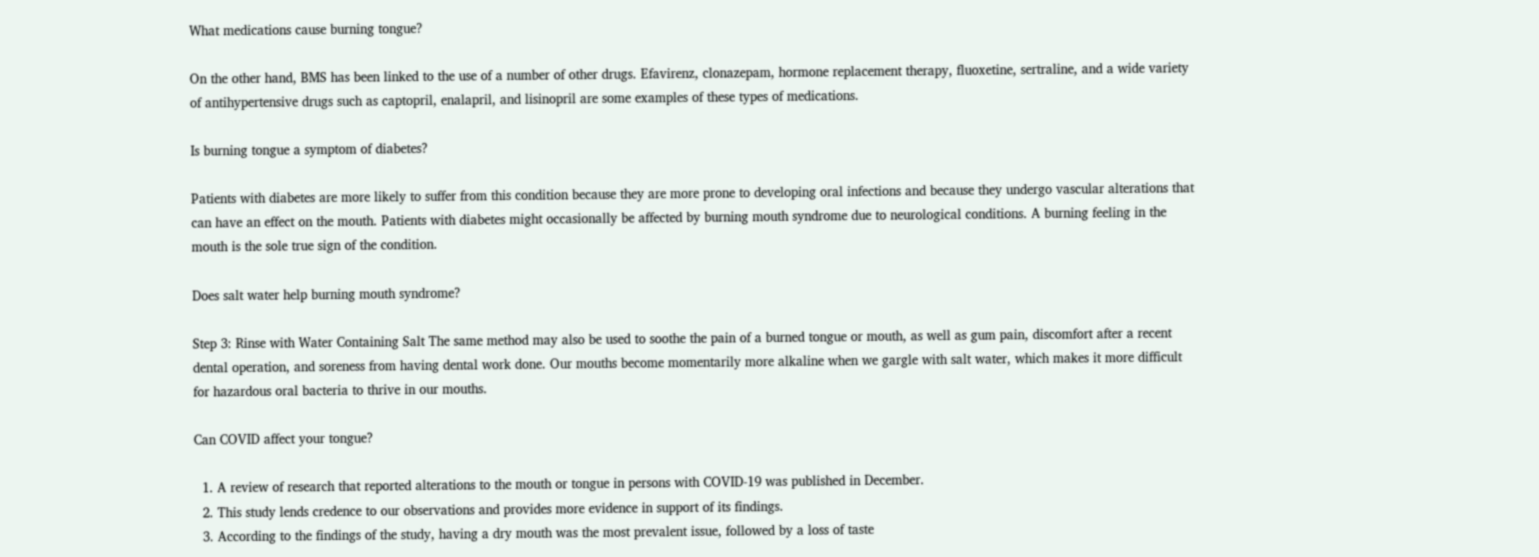What medications cause burning tongue?

On the other hand, BMS has been linked to the use of a number of other drugs. Efavirenz, clonazepam, hormone replacement therapy, fluoxetine, sertraline, and a wide variety of antihypertensive drugs such as captopril, enalapril, and lisinopril are some examples of these types of medications.

Is burning tongue a symptom of diabetes?

Patients with diabetes are more likely to suffer from this condition because they are more prone to developing oral infections and because they undergo vascular alterations that can have an effect on the mouth. Patients with diabetes might occasionally be affected by burning mouth syndrome due to neurological conditions. A burning feeling in the mouth is the sole true sign of the condition.

Does salt water help burning mouth syndrome?

Step 3: Rinse with Water Containing Salt The same method may also be used to soothe the pain of a burned tongue or mouth, as well as gum pain, discomfort after a recent dental operation, and soreness from having dental work done. Our mouths become momentarily more alkaline when we gargle with salt water, which makes it more difficult for hazardous oral bacteria to thrive in our mouths.

Can COVID affect your tongue?

  1. A review of research that reported alterations to the mouth or tongue in persons with COVID-19 was published in December.
  2. This study lends credence to our observations and provides more evidence in support of its findings.
  3. According to the findings of the study, having a dry mouth was the most prevalent issue, followed by a loss of taste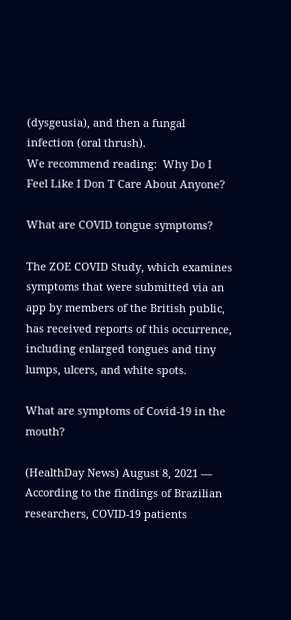(dysgeusia), and then a fungal infection (oral thrush).
We recommend reading:  Why Do I Feel Like I Don T Care About Anyone?

What are COVID tongue symptoms?

The ZOE COVID Study, which examines symptoms that were submitted via an app by members of the British public, has received reports of this occurrence, including enlarged tongues and tiny lumps, ulcers, and white spots.

What are symptoms of Covid-19 in the mouth?

(HealthDay News) August 8, 2021 — According to the findings of Brazilian researchers, COVID-19 patients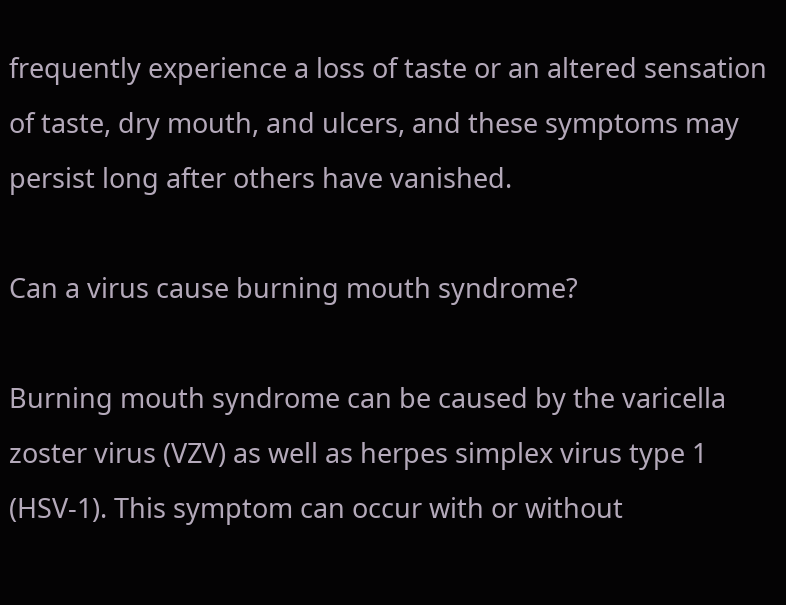frequently experience a loss of taste or an altered sensation of taste, dry mouth, and ulcers, and these symptoms may persist long after others have vanished.

Can a virus cause burning mouth syndrome?

Burning mouth syndrome can be caused by the varicella zoster virus (VZV) as well as herpes simplex virus type 1 (HSV-1). This symptom can occur with or without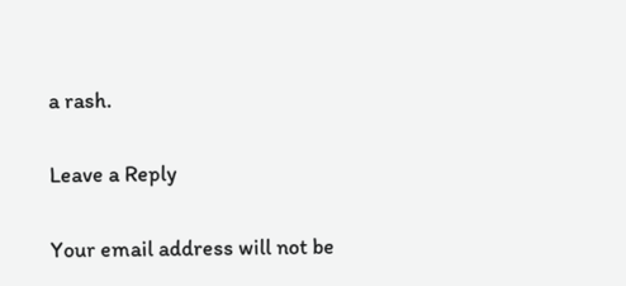a rash.

Leave a Reply

Your email address will not be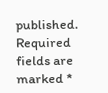published. Required fields are marked *